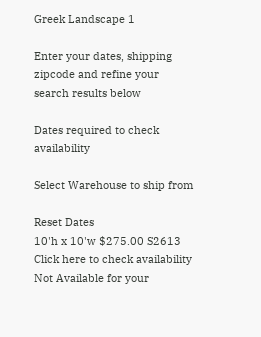Greek Landscape 1

Enter your dates, shipping zipcode and refine your search results below

Dates required to check availability

Select Warehouse to ship from

Reset Dates
10'h x 10'w $275.00 S2613
Click here to check availability
Not Available for your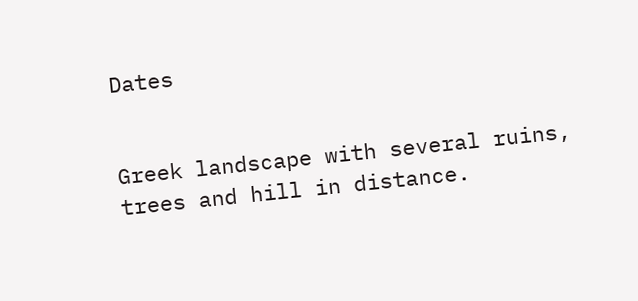Dates


Greek landscape with several ruins, trees and hill in distance.